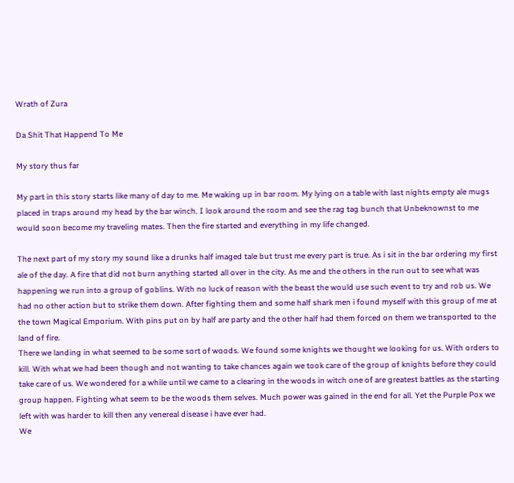Wrath of Zura

Da Shit That Happend To Me

My story thus far

My part in this story starts like many of day to me. Me waking up in bar room. My lying on a table with last nights empty ale mugs placed in traps around my head by the bar winch. I look around the room and see the rag tag bunch that Unbeknownst to me would soon become my traveling mates. Then the fire started and everything in my life changed.

The next part of my story my sound like a drunks half imaged tale but trust me every part is true. As i sit in the bar ordering my first ale of the day. A fire that did not burn anything started all over in the city. As me and the others in the run out to see what was happening we run into a group of goblins. With no luck of reason with the beast the would use such event to try and rob us. We had no other action but to strike them down. After fighting them and some half shark men i found myself with this group of me at the town Magical Emporium. With pins put on by half are party and the other half had them forced on them we transported to the land of fire.
There we landing in what seemed to be some sort of woods. We found some knights we thought we looking for us. With orders to kill. With what we had been though and not wanting to take chances again we took care of the group of knights before they could take care of us. We wondered for a while until we came to a clearing in the woods in witch one of are greatest battles as the starting group happen. Fighting what seem to be the woods them selves. Much power was gained in the end for all. Yet the Purple Pox we left with was harder to kill then any venereal disease i have ever had.
We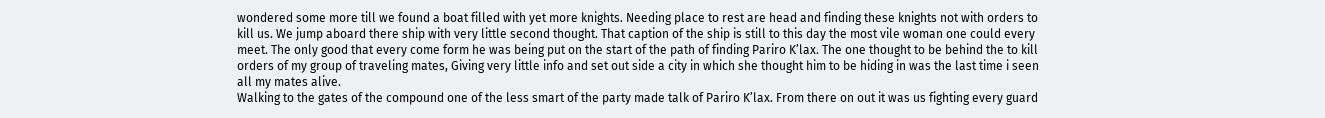wondered some more till we found a boat filled with yet more knights. Needing place to rest are head and finding these knights not with orders to kill us. We jump aboard there ship with very little second thought. That caption of the ship is still to this day the most vile woman one could every meet. The only good that every come form he was being put on the start of the path of finding Pariro K’lax. The one thought to be behind the to kill orders of my group of traveling mates, Giving very little info and set out side a city in which she thought him to be hiding in was the last time i seen all my mates alive.
Walking to the gates of the compound one of the less smart of the party made talk of Pariro K’lax. From there on out it was us fighting every guard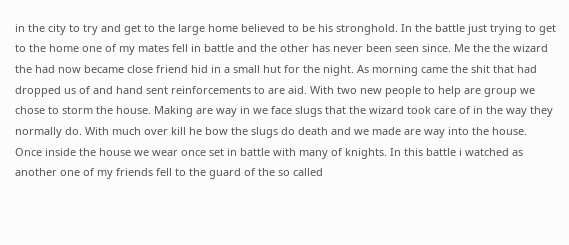in the city to try and get to the large home believed to be his stronghold. In the battle just trying to get to the home one of my mates fell in battle and the other has never been seen since. Me the the wizard the had now became close friend hid in a small hut for the night. As morning came the shit that had dropped us of and hand sent reinforcements to are aid. With two new people to help are group we chose to storm the house. Making are way in we face slugs that the wizard took care of in the way they normally do. With much over kill he bow the slugs do death and we made are way into the house.
Once inside the house we wear once set in battle with many of knights. In this battle i watched as another one of my friends fell to the guard of the so called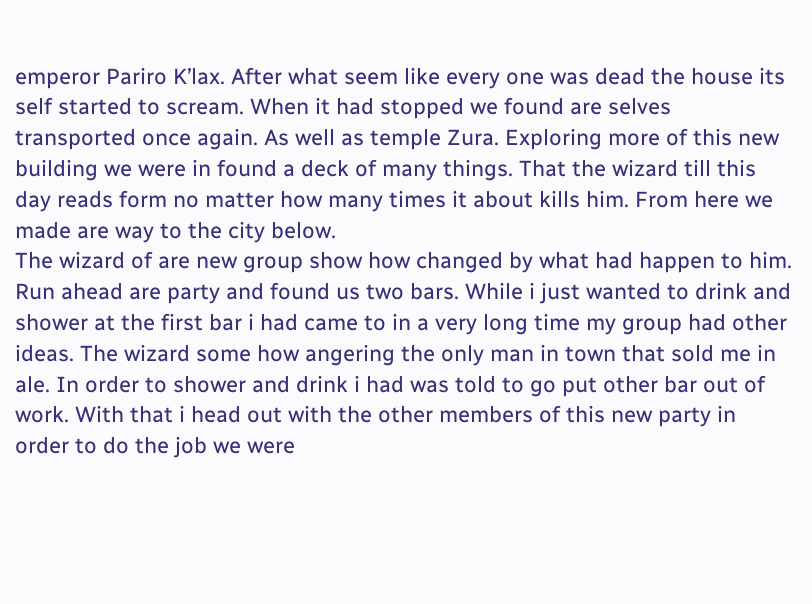emperor Pariro K’lax. After what seem like every one was dead the house its self started to scream. When it had stopped we found are selves transported once again. As well as temple Zura. Exploring more of this new building we were in found a deck of many things. That the wizard till this day reads form no matter how many times it about kills him. From here we made are way to the city below.
The wizard of are new group show how changed by what had happen to him. Run ahead are party and found us two bars. While i just wanted to drink and shower at the first bar i had came to in a very long time my group had other ideas. The wizard some how angering the only man in town that sold me in ale. In order to shower and drink i had was told to go put other bar out of work. With that i head out with the other members of this new party in order to do the job we were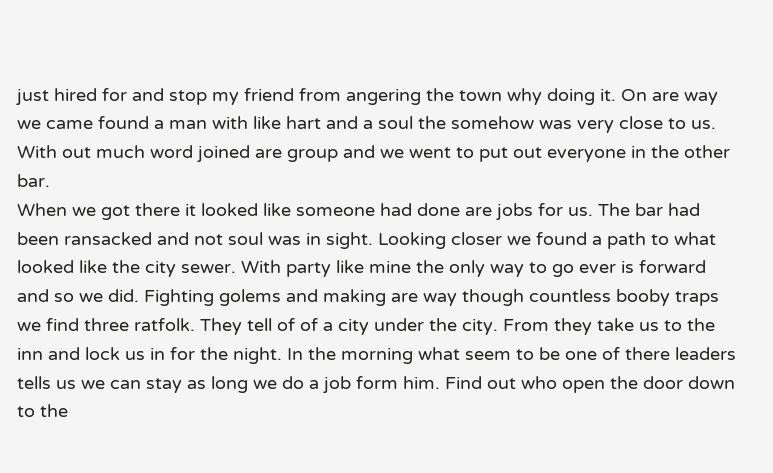just hired for and stop my friend from angering the town why doing it. On are way we came found a man with like hart and a soul the somehow was very close to us. With out much word joined are group and we went to put out everyone in the other bar.
When we got there it looked like someone had done are jobs for us. The bar had been ransacked and not soul was in sight. Looking closer we found a path to what looked like the city sewer. With party like mine the only way to go ever is forward and so we did. Fighting golems and making are way though countless booby traps we find three ratfolk. They tell of of a city under the city. From they take us to the inn and lock us in for the night. In the morning what seem to be one of there leaders tells us we can stay as long we do a job form him. Find out who open the door down to the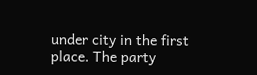under city in the first place. The party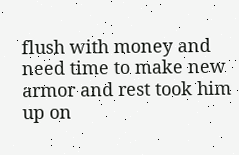flush with money and need time to make new armor and rest took him up on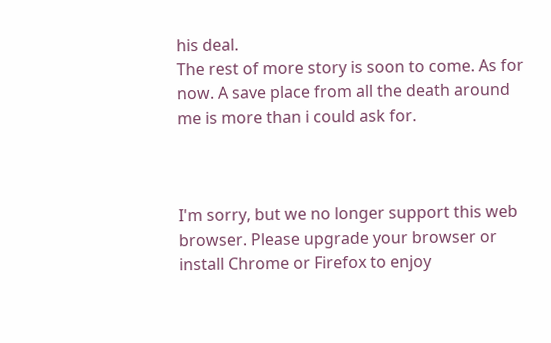his deal.
The rest of more story is soon to come. As for now. A save place from all the death around me is more than i could ask for.



I'm sorry, but we no longer support this web browser. Please upgrade your browser or install Chrome or Firefox to enjoy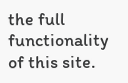the full functionality of this site.